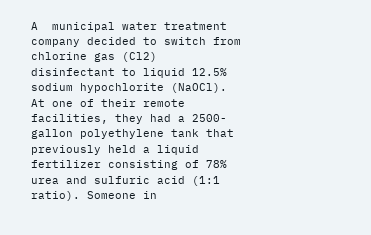A  municipal water treatment company decided to switch from chlorine gas (Cl2) disinfectant to liquid 12.5% sodium hypochlorite (NaOCl).
At one of their remote facilities, they had a 2500-gallon polyethylene tank that previously held a liquid fertilizer consisting of 78% urea and sulfuric acid (1:1 ratio). Someone in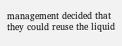management decided that they could reuse the liquid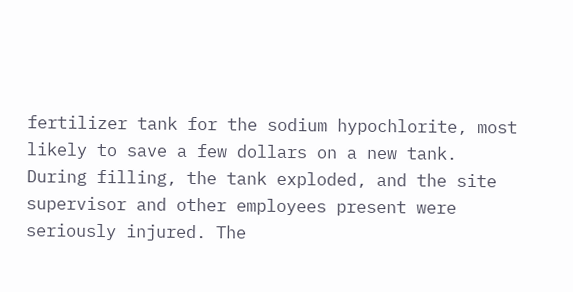fertilizer tank for the sodium hypochlorite, most likely to save a few dollars on a new tank.
During filling, the tank exploded, and the site supervisor and other employees present were seriously injured. The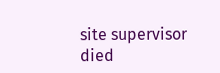site supervisor died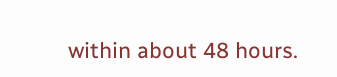within about 48 hours.